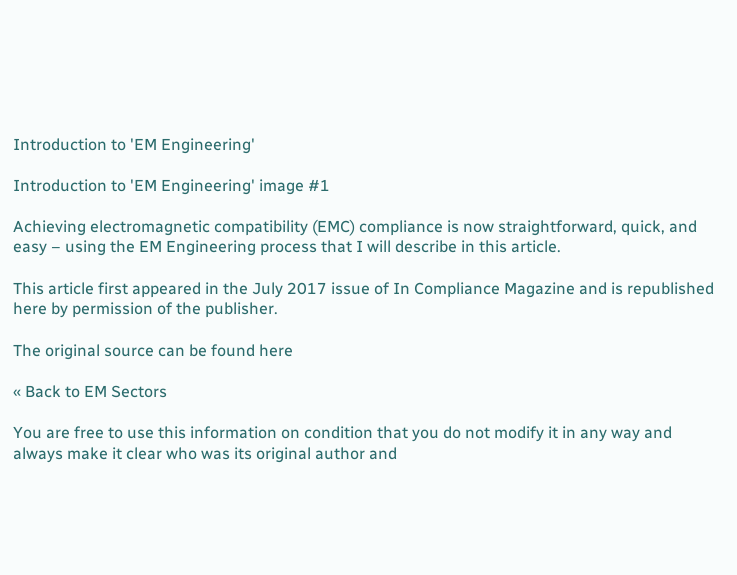Introduction to 'EM Engineering'

Introduction to 'EM Engineering' image #1

Achieving electromagnetic compatibility (EMC) compliance is now straightforward, quick, and easy – using the EM Engineering process that I will describe in this article.

This article first appeared in the July 2017 issue of In Compliance Magazine and is republished here by permission of the publisher.

The original source can be found here

« Back to EM Sectors

You are free to use this information on condition that you do not modify it in any way and always make it clear who was its original author and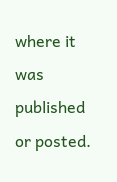where it was published or posted.